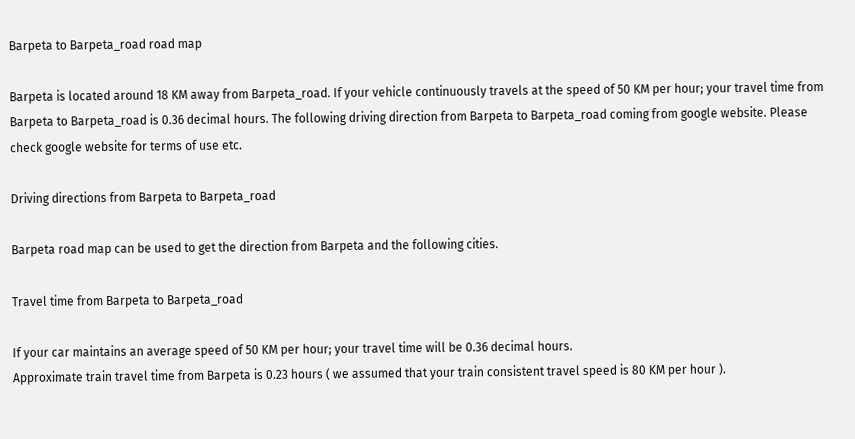Barpeta to Barpeta_road road map

Barpeta is located around 18 KM away from Barpeta_road. If your vehicle continuously travels at the speed of 50 KM per hour; your travel time from Barpeta to Barpeta_road is 0.36 decimal hours. The following driving direction from Barpeta to Barpeta_road coming from google website. Please check google website for terms of use etc.

Driving directions from Barpeta to Barpeta_road

Barpeta road map can be used to get the direction from Barpeta and the following cities.

Travel time from Barpeta to Barpeta_road

If your car maintains an average speed of 50 KM per hour; your travel time will be 0.36 decimal hours.
Approximate train travel time from Barpeta is 0.23 hours ( we assumed that your train consistent travel speed is 80 KM per hour ).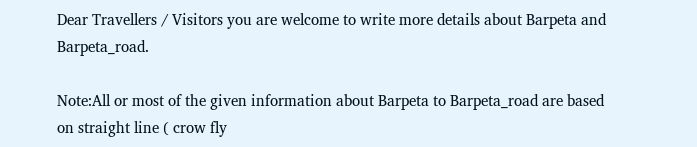Dear Travellers / Visitors you are welcome to write more details about Barpeta and Barpeta_road.

Note:All or most of the given information about Barpeta to Barpeta_road are based on straight line ( crow fly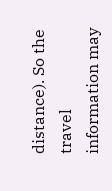distance). So the travel information may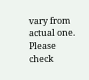vary from actual one. Please check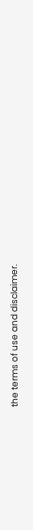the terms of use and disclaimer.